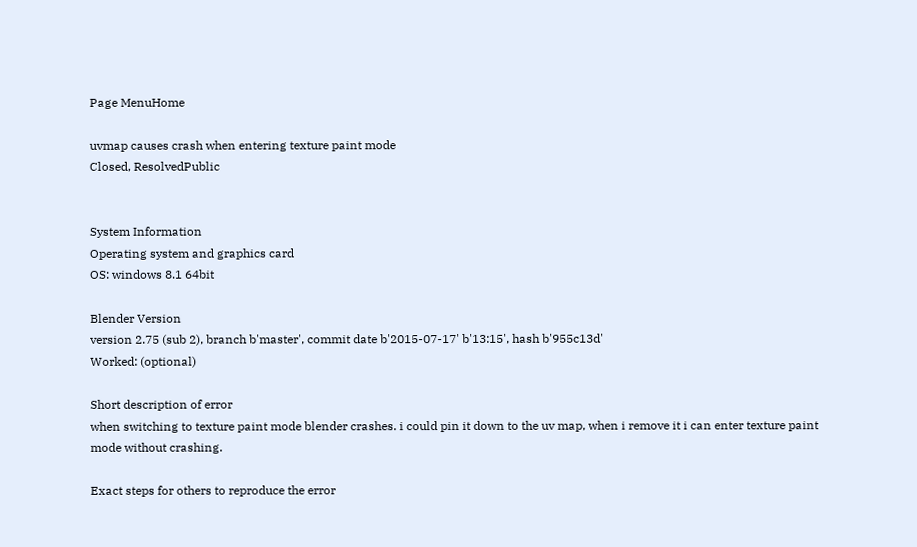Page MenuHome

uvmap causes crash when entering texture paint mode
Closed, ResolvedPublic


System Information
Operating system and graphics card
OS: windows 8.1 64bit

Blender Version
version 2.75 (sub 2), branch b'master', commit date b'2015-07-17' b'13:15', hash b'955c13d'
Worked: (optional)

Short description of error
when switching to texture paint mode blender crashes. i could pin it down to the uv map, when i remove it i can enter texture paint mode without crashing.

Exact steps for others to reproduce the error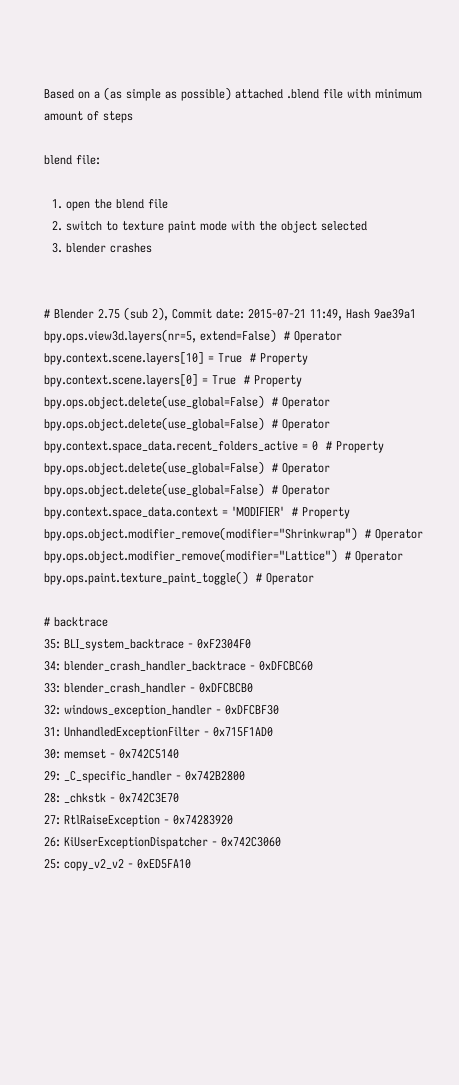Based on a (as simple as possible) attached .blend file with minimum amount of steps

blend file:

  1. open the blend file
  2. switch to texture paint mode with the object selected
  3. blender crashes


# Blender 2.75 (sub 2), Commit date: 2015-07-21 11:49, Hash 9ae39a1
bpy.ops.view3d.layers(nr=5, extend=False)  # Operator
bpy.context.scene.layers[10] = True  # Property
bpy.context.scene.layers[0] = True  # Property
bpy.ops.object.delete(use_global=False)  # Operator
bpy.ops.object.delete(use_global=False)  # Operator
bpy.context.space_data.recent_folders_active = 0  # Property
bpy.ops.object.delete(use_global=False)  # Operator
bpy.ops.object.delete(use_global=False)  # Operator
bpy.context.space_data.context = 'MODIFIER'  # Property
bpy.ops.object.modifier_remove(modifier="Shrinkwrap")  # Operator
bpy.ops.object.modifier_remove(modifier="Lattice")  # Operator
bpy.ops.paint.texture_paint_toggle()  # Operator

# backtrace
35: BLI_system_backtrace - 0xF2304F0
34: blender_crash_handler_backtrace - 0xDFCBC60
33: blender_crash_handler - 0xDFCBCB0
32: windows_exception_handler - 0xDFCBF30
31: UnhandledExceptionFilter - 0x715F1AD0
30: memset - 0x742C5140
29: _C_specific_handler - 0x742B2800
28: _chkstk - 0x742C3E70
27: RtlRaiseException - 0x74283920
26: KiUserExceptionDispatcher - 0x742C3060
25: copy_v2_v2 - 0xED5FA10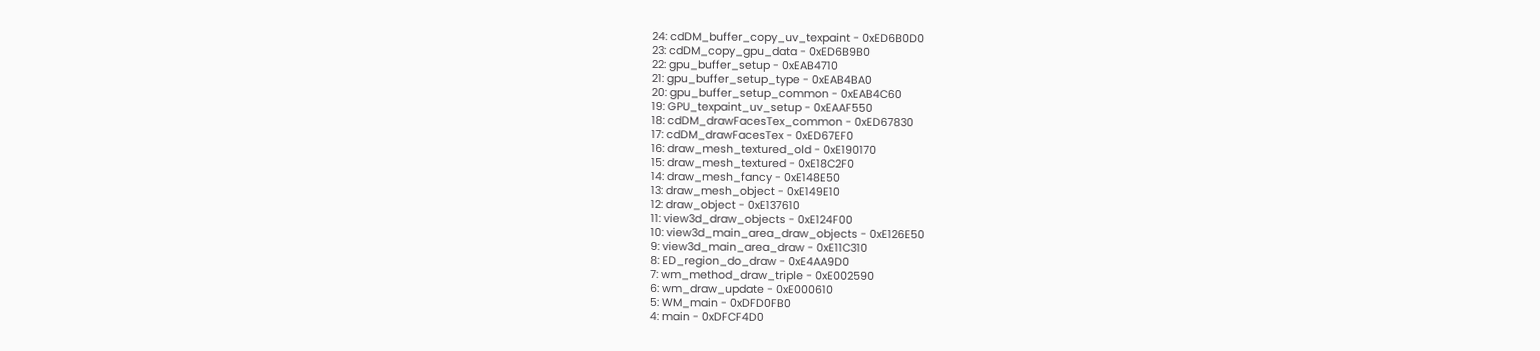24: cdDM_buffer_copy_uv_texpaint - 0xED6B0D0
23: cdDM_copy_gpu_data - 0xED6B9B0
22: gpu_buffer_setup - 0xEAB4710
21: gpu_buffer_setup_type - 0xEAB4BA0
20: gpu_buffer_setup_common - 0xEAB4C60
19: GPU_texpaint_uv_setup - 0xEAAF550
18: cdDM_drawFacesTex_common - 0xED67830
17: cdDM_drawFacesTex - 0xED67EF0
16: draw_mesh_textured_old - 0xE190170
15: draw_mesh_textured - 0xE18C2F0
14: draw_mesh_fancy - 0xE148E50
13: draw_mesh_object - 0xE149E10
12: draw_object - 0xE137610
11: view3d_draw_objects - 0xE124F00
10: view3d_main_area_draw_objects - 0xE126E50
9: view3d_main_area_draw - 0xE11C310
8: ED_region_do_draw - 0xE4AA9D0
7: wm_method_draw_triple - 0xE002590
6: wm_draw_update - 0xE000610
5: WM_main - 0xDFD0FB0
4: main - 0xDFCF4D0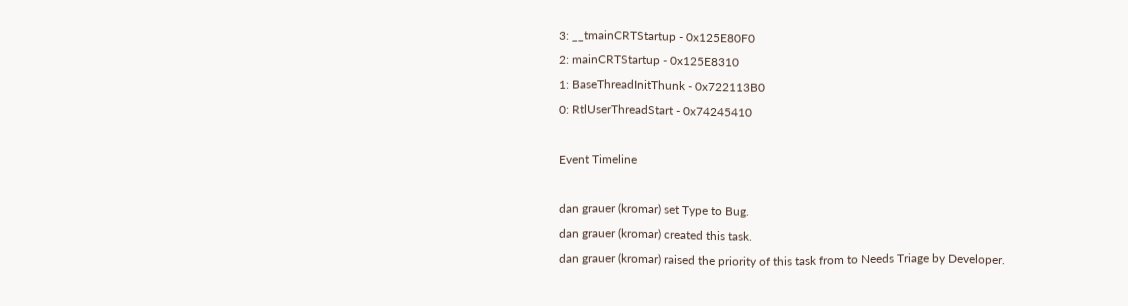3: __tmainCRTStartup - 0x125E80F0
2: mainCRTStartup - 0x125E8310
1: BaseThreadInitThunk - 0x722113B0
0: RtlUserThreadStart - 0x74245410

Event Timeline

dan grauer (kromar) set Type to Bug.
dan grauer (kromar) created this task.
dan grauer (kromar) raised the priority of this task from to Needs Triage by Developer.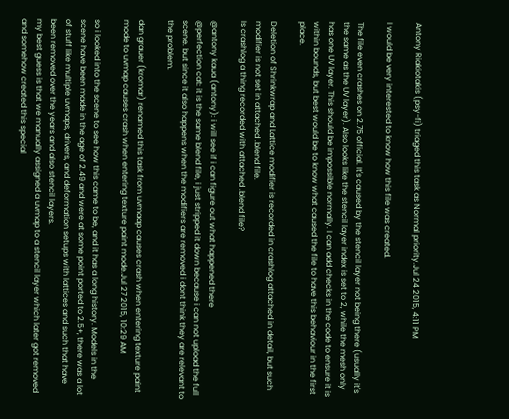Antony Riakiotakis (psy-fi) triaged this task as Normal priority.Jul 24 2015, 4:11 PM

I would be very interested to know how this file was created.

The file even crashes on 2.75 official. It's caused by the stencil layer not being there (usually it's the same as the UV layer). Also looks like the stencil layer index is set to 2, while the mesh only has one UV layer. This should be impossible normally. I can add checks in the code to ensure it is within bounds, but best would be to know what caused the file to have this behaviour in the first place.

Deletion of Shrinkwrap and Lattice modifier is recorded in crashlog attached in detail, but such modifier is not set in attached .blend file.
Is crashlog a thing recorded with attached .blend file?

@antony kaua (antony): i will see if i can figure out what happened there
@perfection cat: it is the same blend file, i just stripped it down because i can not upload the full scene. but since it also happens when the modifiers are removed i dont think they are relevant to the problem.

dan grauer (kromar) renamed this task from uvmaap causes crash when entering texture paint mode to uvmap causes crash when entering texture paint mode.Jul 27 2015, 10:29 AM

so i looked into the scene to see how this came to be, and it has a long history. Models in the scene have been made in the age of 2.49 and were at some point ported to 2.5+, there was a lot of stuff like multiple uvmaps, drivers, and deformation setups with lattices and such that have been removed over the years and also stencil layers.
my best guess is that we manually assigned a uvmap to a stencil layer which later got removed and somehow created this special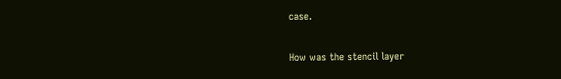case.

How was the stencil layer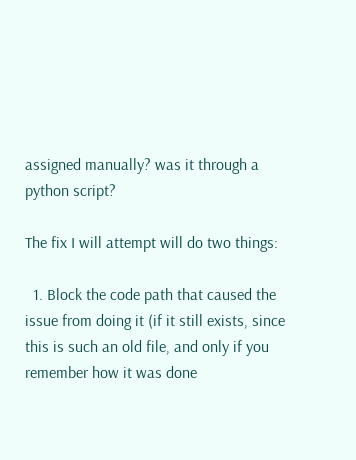assigned manually? was it through a python script?

The fix I will attempt will do two things:

  1. Block the code path that caused the issue from doing it (if it still exists, since this is such an old file, and only if you remember how it was done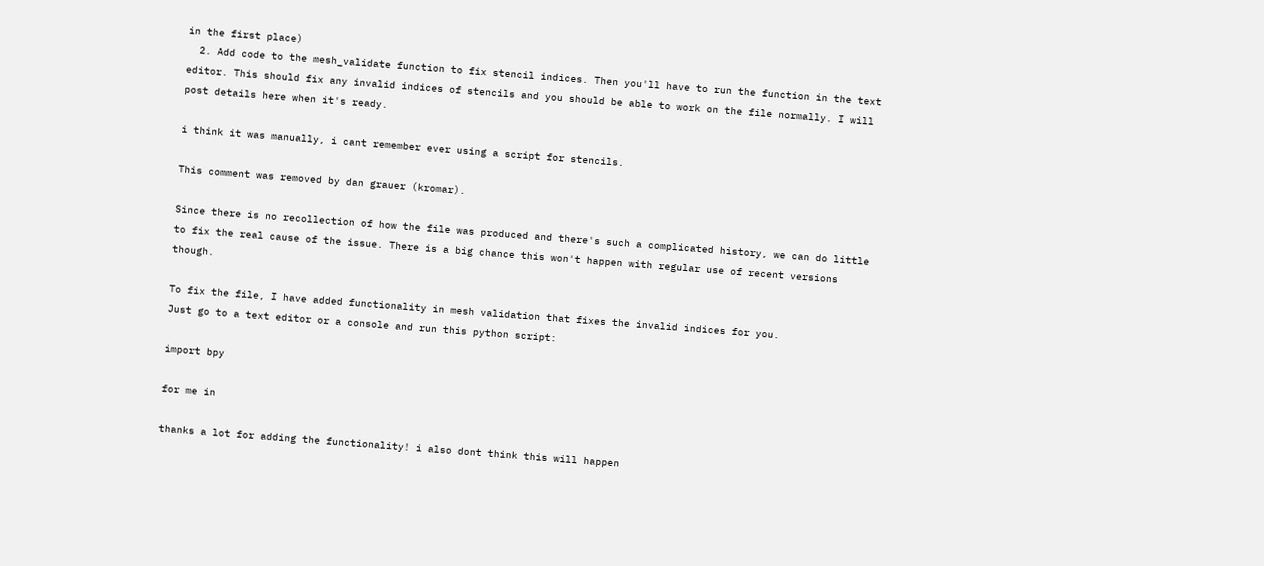in the first place)
  2. Add code to the mesh_validate function to fix stencil indices. Then you'll have to run the function in the text editor. This should fix any invalid indices of stencils and you should be able to work on the file normally. I will post details here when it's ready.

i think it was manually, i cant remember ever using a script for stencils.

This comment was removed by dan grauer (kromar).

Since there is no recollection of how the file was produced and there's such a complicated history, we can do little to fix the real cause of the issue. There is a big chance this won't happen with regular use of recent versions though.

To fix the file, I have added functionality in mesh validation that fixes the invalid indices for you.
Just go to a text editor or a console and run this python script:

import bpy

for me in

thanks a lot for adding the functionality! i also dont think this will happen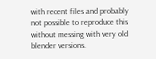with recent files and probably not possible to reproduce this without messing with very old blender versions.